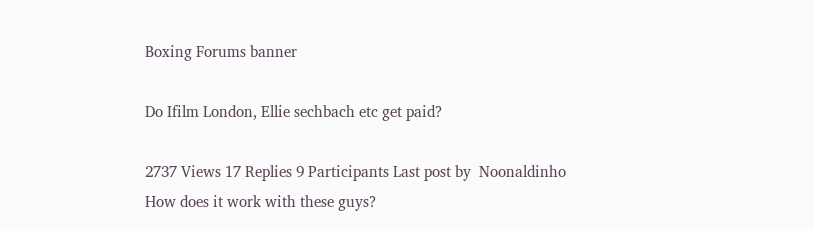Boxing Forums banner

Do Ifilm London, Ellie sechbach etc get paid?

2737 Views 17 Replies 9 Participants Last post by  Noonaldinho
How does it work with these guys?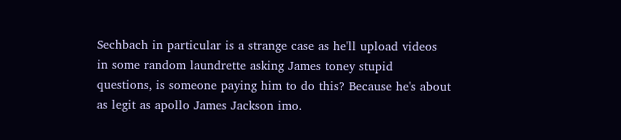Sechbach in particular is a strange case as he'll upload videos in some random laundrette asking James toney stupid questions, is someone paying him to do this? Because he's about as legit as apollo James Jackson imo.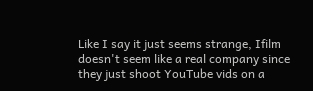Like I say it just seems strange, Ifilm doesn't seem like a real company since they just shoot YouTube vids on a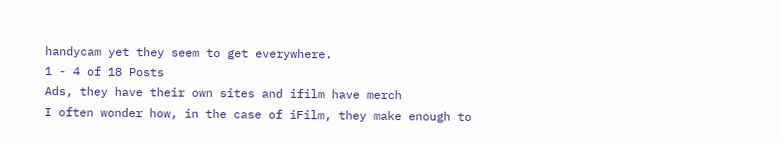handycam yet they seem to get everywhere.
1 - 4 of 18 Posts
Ads, they have their own sites and ifilm have merch
I often wonder how, in the case of iFilm, they make enough to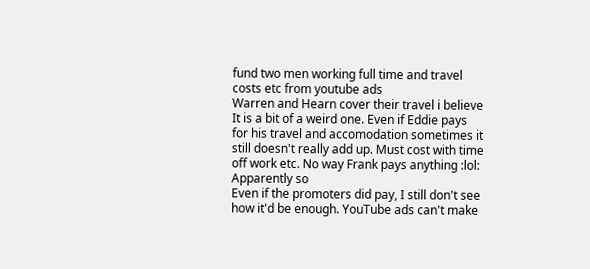fund two men working full time and travel costs etc from youtube ads
Warren and Hearn cover their travel i believe
It is a bit of a weird one. Even if Eddie pays for his travel and accomodation sometimes it still doesn't really add up. Must cost with time off work etc. No way Frank pays anything :lol:
Apparently so
Even if the promoters did pay, I still don't see how it'd be enough. YouTube ads can't make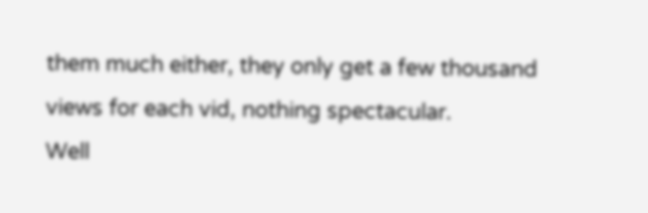them much either, they only get a few thousand views for each vid, nothing spectacular.
Well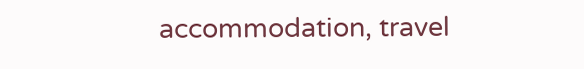accommodation, travel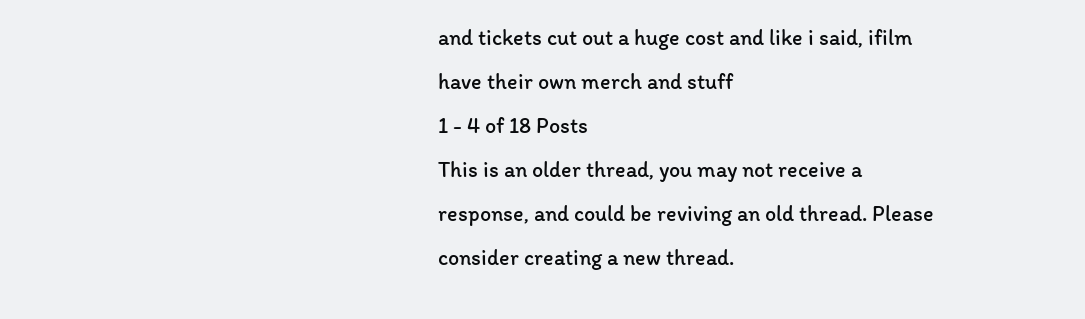and tickets cut out a huge cost and like i said, ifilm have their own merch and stuff
1 - 4 of 18 Posts
This is an older thread, you may not receive a response, and could be reviving an old thread. Please consider creating a new thread.